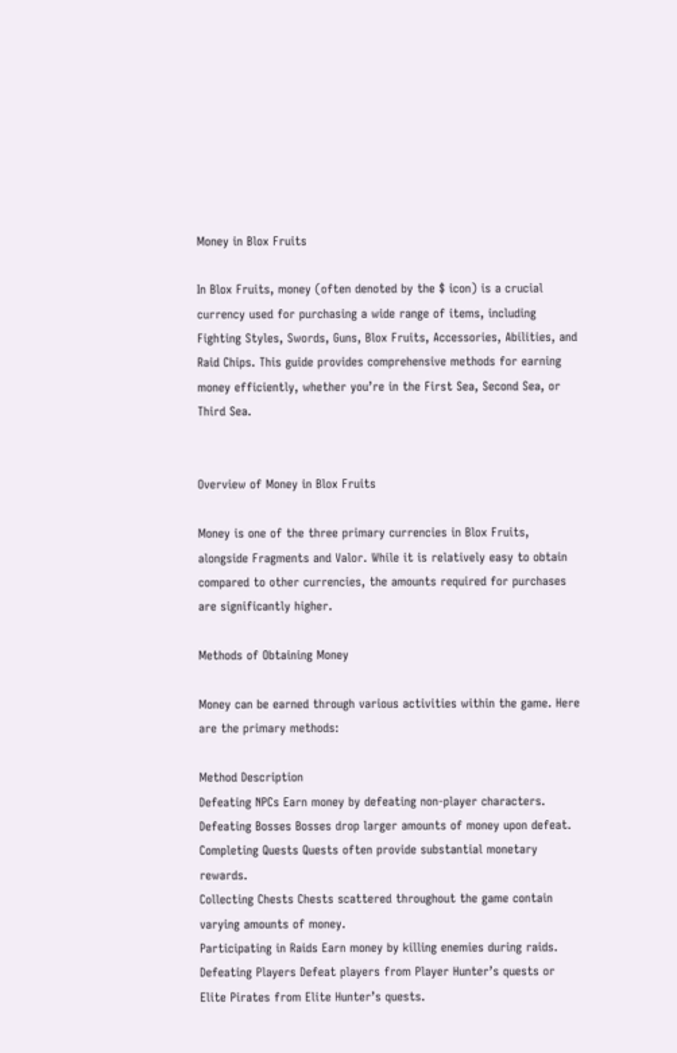Money in Blox Fruits

In Blox Fruits, money (often denoted by the $ icon) is a crucial currency used for purchasing a wide range of items, including Fighting Styles, Swords, Guns, Blox Fruits, Accessories, Abilities, and Raid Chips. This guide provides comprehensive methods for earning money efficiently, whether you’re in the First Sea, Second Sea, or Third Sea.


Overview of Money in Blox Fruits

Money is one of the three primary currencies in Blox Fruits, alongside Fragments and Valor. While it is relatively easy to obtain compared to other currencies, the amounts required for purchases are significantly higher.

Methods of Obtaining Money

Money can be earned through various activities within the game. Here are the primary methods:

Method Description
Defeating NPCs Earn money by defeating non-player characters.
Defeating Bosses Bosses drop larger amounts of money upon defeat.
Completing Quests Quests often provide substantial monetary rewards.
Collecting Chests Chests scattered throughout the game contain varying amounts of money.
Participating in Raids Earn money by killing enemies during raids.
Defeating Players Defeat players from Player Hunter’s quests or Elite Pirates from Elite Hunter’s quests.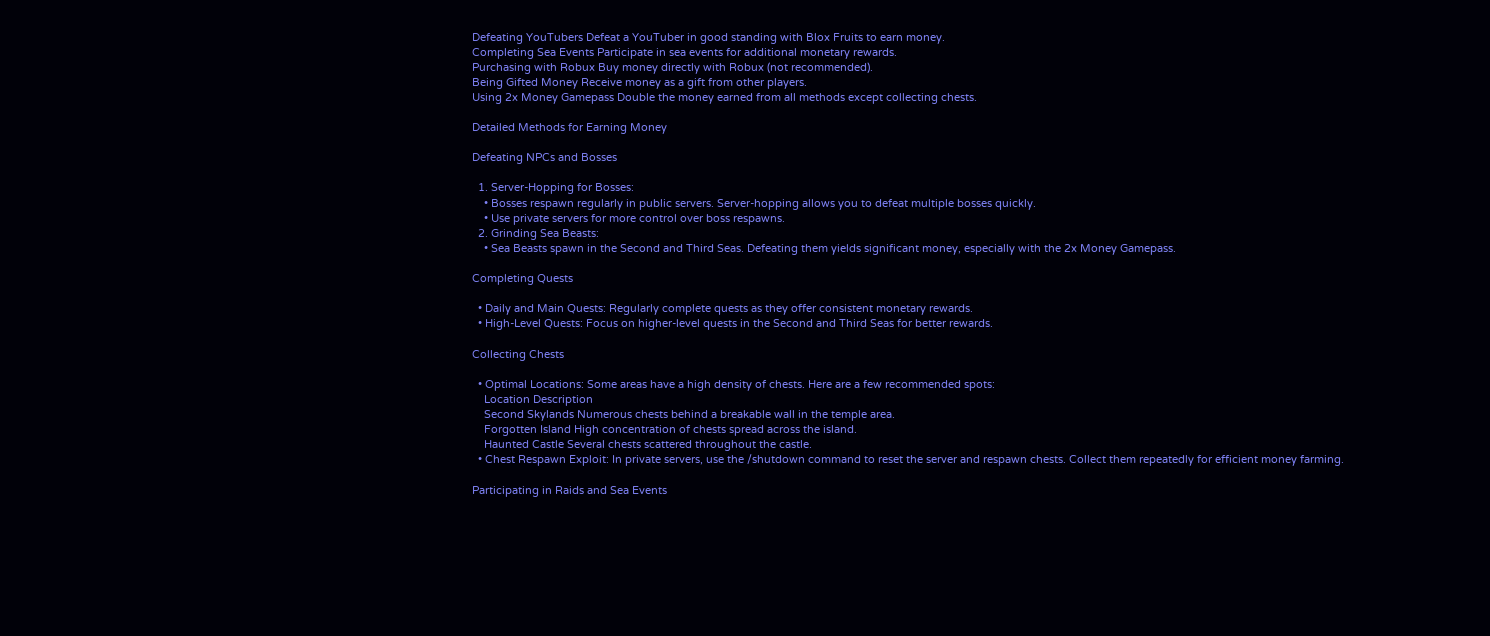Defeating YouTubers Defeat a YouTuber in good standing with Blox Fruits to earn money.
Completing Sea Events Participate in sea events for additional monetary rewards.
Purchasing with Robux Buy money directly with Robux (not recommended).
Being Gifted Money Receive money as a gift from other players.
Using 2x Money Gamepass Double the money earned from all methods except collecting chests.

Detailed Methods for Earning Money

Defeating NPCs and Bosses

  1. Server-Hopping for Bosses:
    • Bosses respawn regularly in public servers. Server-hopping allows you to defeat multiple bosses quickly.
    • Use private servers for more control over boss respawns.
  2. Grinding Sea Beasts:
    • Sea Beasts spawn in the Second and Third Seas. Defeating them yields significant money, especially with the 2x Money Gamepass.

Completing Quests

  • Daily and Main Quests: Regularly complete quests as they offer consistent monetary rewards.
  • High-Level Quests: Focus on higher-level quests in the Second and Third Seas for better rewards.

Collecting Chests

  • Optimal Locations: Some areas have a high density of chests. Here are a few recommended spots:
    Location Description
    Second Skylands Numerous chests behind a breakable wall in the temple area.
    Forgotten Island High concentration of chests spread across the island.
    Haunted Castle Several chests scattered throughout the castle.
  • Chest Respawn Exploit: In private servers, use the /shutdown command to reset the server and respawn chests. Collect them repeatedly for efficient money farming.

Participating in Raids and Sea Events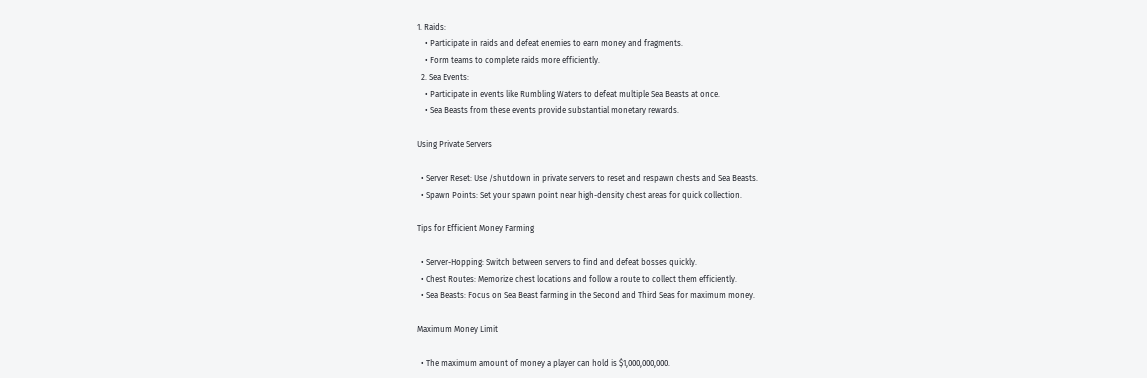1. Raids:
    • Participate in raids and defeat enemies to earn money and fragments.
    • Form teams to complete raids more efficiently.
  2. Sea Events:
    • Participate in events like Rumbling Waters to defeat multiple Sea Beasts at once.
    • Sea Beasts from these events provide substantial monetary rewards.

Using Private Servers

  • Server Reset: Use /shutdown in private servers to reset and respawn chests and Sea Beasts.
  • Spawn Points: Set your spawn point near high-density chest areas for quick collection.

Tips for Efficient Money Farming

  • Server-Hopping: Switch between servers to find and defeat bosses quickly.
  • Chest Routes: Memorize chest locations and follow a route to collect them efficiently.
  • Sea Beasts: Focus on Sea Beast farming in the Second and Third Seas for maximum money.

Maximum Money Limit

  • The maximum amount of money a player can hold is $1,000,000,000.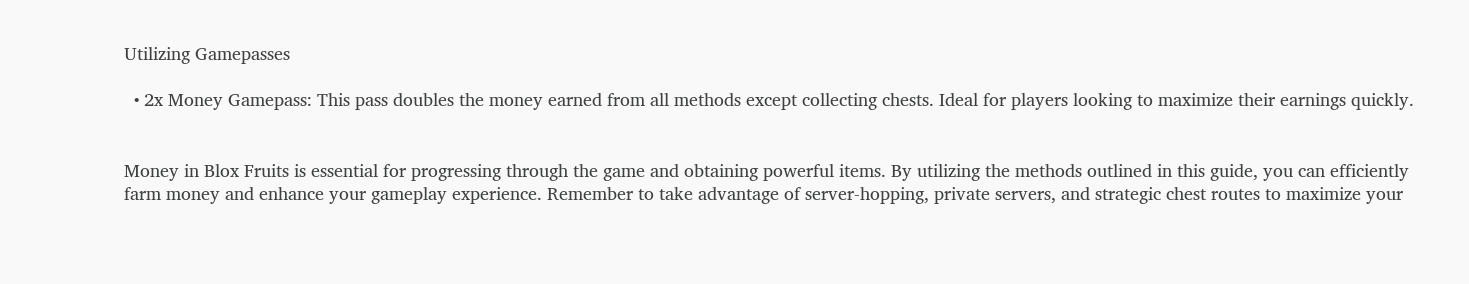Utilizing Gamepasses

  • 2x Money Gamepass: This pass doubles the money earned from all methods except collecting chests. Ideal for players looking to maximize their earnings quickly.


Money in Blox Fruits is essential for progressing through the game and obtaining powerful items. By utilizing the methods outlined in this guide, you can efficiently farm money and enhance your gameplay experience. Remember to take advantage of server-hopping, private servers, and strategic chest routes to maximize your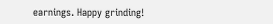earnings. Happy grinding!